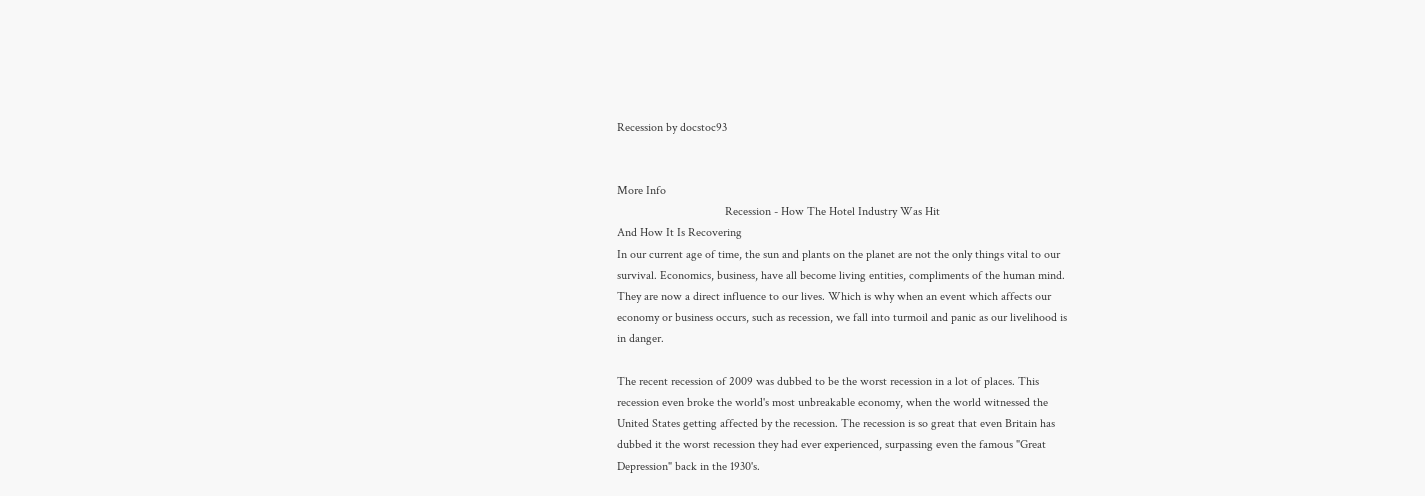Recession by docstoc93


More Info
                                    Recession - How The Hotel Industry Was Hit
And How It Is Recovering
In our current age of time, the sun and plants on the planet are not the only things vital to our
survival. Economics, business, have all become living entities, compliments of the human mind.
They are now a direct influence to our lives. Which is why when an event which affects our
economy or business occurs, such as recession, we fall into turmoil and panic as our livelihood is
in danger.

The recent recession of 2009 was dubbed to be the worst recession in a lot of places. This
recession even broke the world's most unbreakable economy, when the world witnessed the
United States getting affected by the recession. The recession is so great that even Britain has
dubbed it the worst recession they had ever experienced, surpassing even the famous "Great
Depression" back in the 1930's.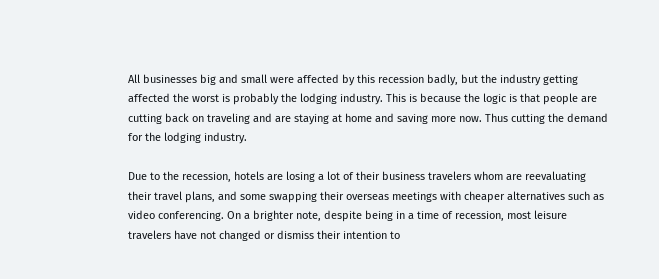All businesses big and small were affected by this recession badly, but the industry getting
affected the worst is probably the lodging industry. This is because the logic is that people are
cutting back on traveling and are staying at home and saving more now. Thus cutting the demand
for the lodging industry.

Due to the recession, hotels are losing a lot of their business travelers whom are reevaluating
their travel plans, and some swapping their overseas meetings with cheaper alternatives such as
video conferencing. On a brighter note, despite being in a time of recession, most leisure
travelers have not changed or dismiss their intention to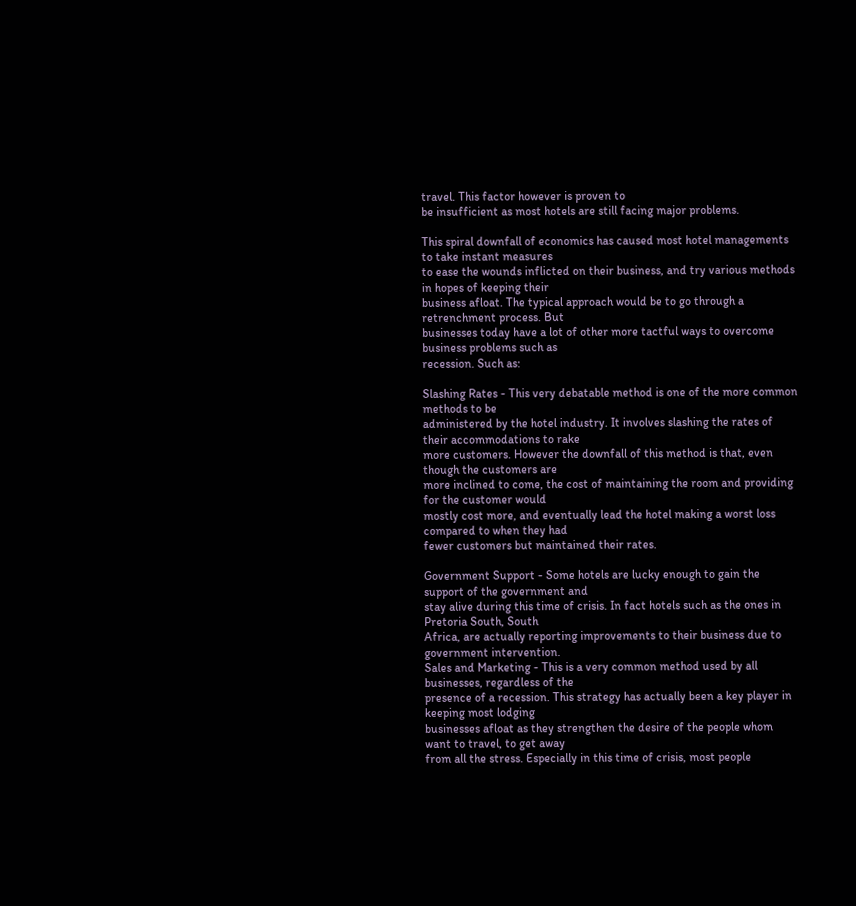travel. This factor however is proven to
be insufficient as most hotels are still facing major problems.

This spiral downfall of economics has caused most hotel managements to take instant measures
to ease the wounds inflicted on their business, and try various methods in hopes of keeping their
business afloat. The typical approach would be to go through a retrenchment process. But
businesses today have a lot of other more tactful ways to overcome business problems such as
recession. Such as:

Slashing Rates - This very debatable method is one of the more common methods to be
administered by the hotel industry. It involves slashing the rates of their accommodations to rake
more customers. However the downfall of this method is that, even though the customers are
more inclined to come, the cost of maintaining the room and providing for the customer would
mostly cost more, and eventually lead the hotel making a worst loss compared to when they had
fewer customers but maintained their rates.

Government Support - Some hotels are lucky enough to gain the support of the government and
stay alive during this time of crisis. In fact hotels such as the ones in Pretoria South, South
Africa, are actually reporting improvements to their business due to government intervention.
Sales and Marketing - This is a very common method used by all businesses, regardless of the
presence of a recession. This strategy has actually been a key player in keeping most lodging
businesses afloat as they strengthen the desire of the people whom want to travel, to get away
from all the stress. Especially in this time of crisis, most people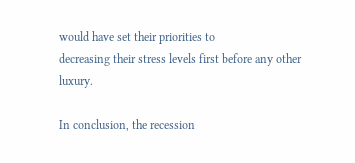would have set their priorities to
decreasing their stress levels first before any other luxury.

In conclusion, the recession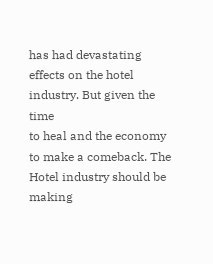has had devastating effects on the hotel industry. But given the time
to heal and the economy to make a comeback. The Hotel industry should be making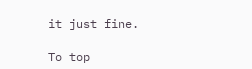it just fine.

To top